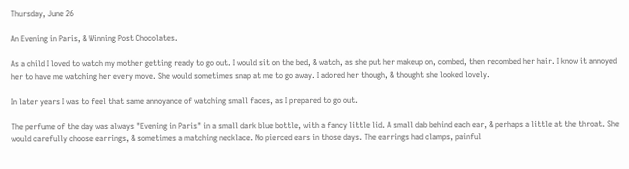Thursday, June 26

An Evening in Paris, & Winning Post Chocolates.

As a child I loved to watch my mother getting ready to go out. I would sit on the bed, & watch, as she put her makeup on, combed, then recombed her hair. I know it annoyed her to have me watching her every move. She would sometimes snap at me to go away. I adored her though, & thought she looked lovely.

In later years I was to feel that same annoyance of watching small faces, as I prepared to go out.

The perfume of the day was always "Evening in Paris" in a small dark blue bottle, with a fancy little lid. A small dab behind each ear, & perhaps a little at the throat. She would carefully choose earrings, & sometimes a matching necklace. No pierced ears in those days. The earrings had clamps, painful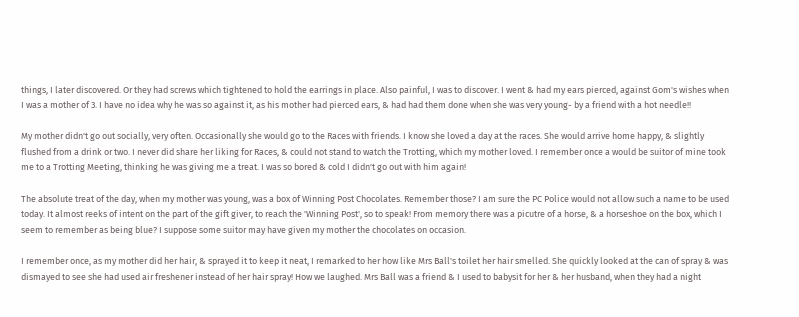things, I later discovered. Or they had screws which tightened to hold the earrings in place. Also painful, I was to discover. I went & had my ears pierced, against Gom's wishes when I was a mother of 3. I have no idea why he was so against it, as his mother had pierced ears, & had had them done when she was very young- by a friend with a hot needle!!

My mother didn't go out socially, very often. Occasionally she would go to the Races with friends. I know she loved a day at the races. She would arrive home happy, & slightly flushed from a drink or two. I never did share her liking for Races, & could not stand to watch the Trotting, which my mother loved. I remember once a would be suitor of mine took me to a Trotting Meeting, thinking he was giving me a treat. I was so bored & cold I didn't go out with him again!

The absolute treat of the day, when my mother was young, was a box of Winning Post Chocolates. Remember those? I am sure the PC Police would not allow such a name to be used today. It almost reeks of intent on the part of the gift giver, to reach the 'Winning Post', so to speak! From memory there was a picutre of a horse, & a horseshoe on the box, which I seem to remember as being blue? I suppose some suitor may have given my mother the chocolates on occasion.

I remember once, as my mother did her hair, & sprayed it to keep it neat, I remarked to her how like Mrs Ball's toilet her hair smelled. She quickly looked at the can of spray & was dismayed to see she had used air freshener instead of her hair spray! How we laughed. Mrs Ball was a friend & I used to babysit for her & her husband, when they had a night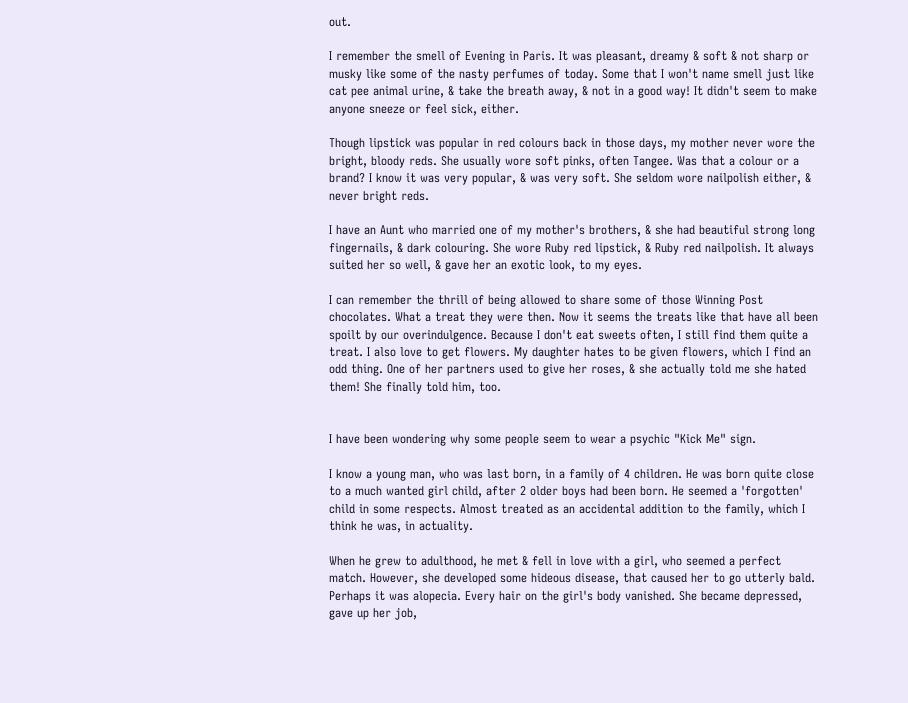out.

I remember the smell of Evening in Paris. It was pleasant, dreamy & soft & not sharp or musky like some of the nasty perfumes of today. Some that I won't name smell just like cat pee animal urine, & take the breath away, & not in a good way! It didn't seem to make anyone sneeze or feel sick, either.

Though lipstick was popular in red colours back in those days, my mother never wore the bright, bloody reds. She usually wore soft pinks, often Tangee. Was that a colour or a brand? I know it was very popular, & was very soft. She seldom wore nailpolish either, & never bright reds.

I have an Aunt who married one of my mother's brothers, & she had beautiful strong long fingernails, & dark colouring. She wore Ruby red lipstick, & Ruby red nailpolish. It always suited her so well, & gave her an exotic look, to my eyes.

I can remember the thrill of being allowed to share some of those Winning Post chocolates. What a treat they were then. Now it seems the treats like that have all been spoilt by our overindulgence. Because I don't eat sweets often, I still find them quite a treat. I also love to get flowers. My daughter hates to be given flowers, which I find an odd thing. One of her partners used to give her roses, & she actually told me she hated them! She finally told him, too.


I have been wondering why some people seem to wear a psychic "Kick Me" sign.

I know a young man, who was last born, in a family of 4 children. He was born quite close to a much wanted girl child, after 2 older boys had been born. He seemed a 'forgotten' child in some respects. Almost treated as an accidental addition to the family, which I think he was, in actuality.

When he grew to adulthood, he met & fell in love with a girl, who seemed a perfect match. However, she developed some hideous disease, that caused her to go utterly bald. Perhaps it was alopecia. Every hair on the girl's body vanished. She became depressed, gave up her job,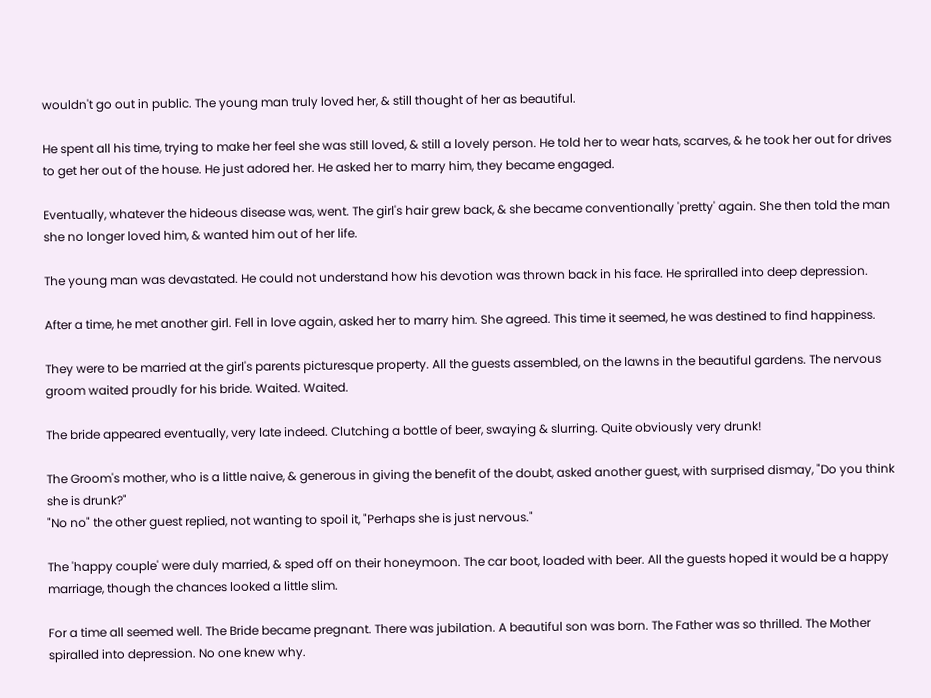wouldn't go out in public. The young man truly loved her, & still thought of her as beautiful.

He spent all his time, trying to make her feel she was still loved, & still a lovely person. He told her to wear hats, scarves, & he took her out for drives to get her out of the house. He just adored her. He asked her to marry him, they became engaged.

Eventually, whatever the hideous disease was, went. The girl's hair grew back, & she became conventionally 'pretty' again. She then told the man she no longer loved him, & wanted him out of her life.

The young man was devastated. He could not understand how his devotion was thrown back in his face. He spriralled into deep depression.

After a time, he met another girl. Fell in love again, asked her to marry him. She agreed. This time it seemed, he was destined to find happiness.

They were to be married at the girl's parents picturesque property. All the guests assembled, on the lawns in the beautiful gardens. The nervous groom waited proudly for his bride. Waited. Waited.

The bride appeared eventually, very late indeed. Clutching a bottle of beer, swaying & slurring. Quite obviously very drunk!

The Groom's mother, who is a little naive, & generous in giving the benefit of the doubt, asked another guest, with surprised dismay, "Do you think she is drunk?"
"No no" the other guest replied, not wanting to spoil it, "Perhaps she is just nervous."

The 'happy couple' were duly married, & sped off on their honeymoon. The car boot, loaded with beer. All the guests hoped it would be a happy marriage, though the chances looked a little slim.

For a time all seemed well. The Bride became pregnant. There was jubilation. A beautiful son was born. The Father was so thrilled. The Mother spiralled into depression. No one knew why.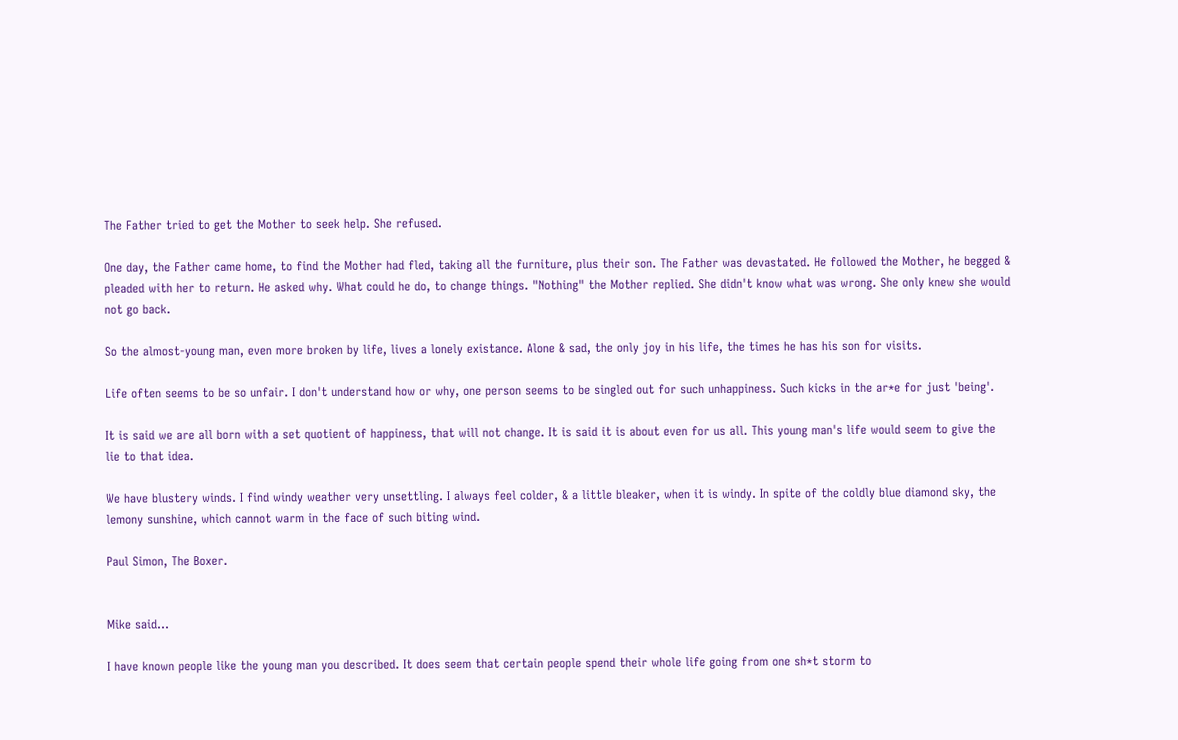The Father tried to get the Mother to seek help. She refused.

One day, the Father came home, to find the Mother had fled, taking all the furniture, plus their son. The Father was devastated. He followed the Mother, he begged & pleaded with her to return. He asked why. What could he do, to change things. "Nothing" the Mother replied. She didn't know what was wrong. She only knew she would not go back.

So the almost-young man, even more broken by life, lives a lonely existance. Alone & sad, the only joy in his life, the times he has his son for visits.

Life often seems to be so unfair. I don't understand how or why, one person seems to be singled out for such unhappiness. Such kicks in the ar*e for just 'being'.

It is said we are all born with a set quotient of happiness, that will not change. It is said it is about even for us all. This young man's life would seem to give the lie to that idea.

We have blustery winds. I find windy weather very unsettling. I always feel colder, & a little bleaker, when it is windy. In spite of the coldly blue diamond sky, the lemony sunshine, which cannot warm in the face of such biting wind.

Paul Simon, The Boxer.


Mike said...

I have known people like the young man you described. It does seem that certain people spend their whole life going from one sh*t storm to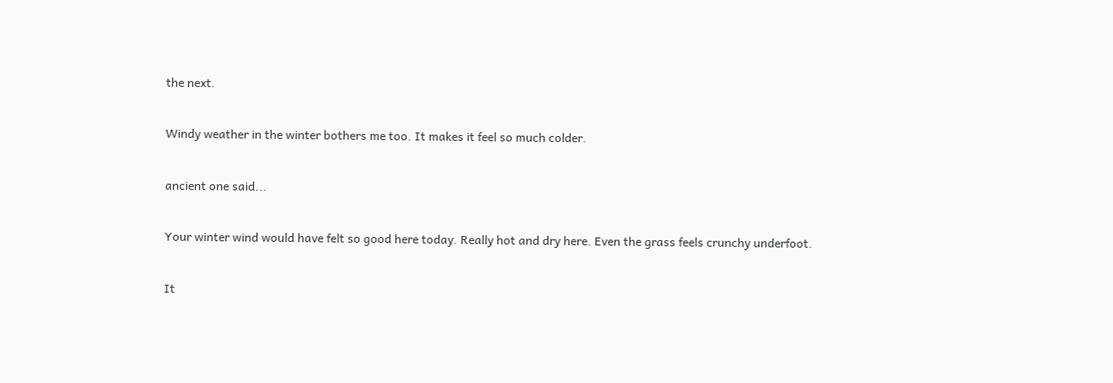the next.

Windy weather in the winter bothers me too. It makes it feel so much colder.

ancient one said...

Your winter wind would have felt so good here today. Really hot and dry here. Even the grass feels crunchy underfoot.

It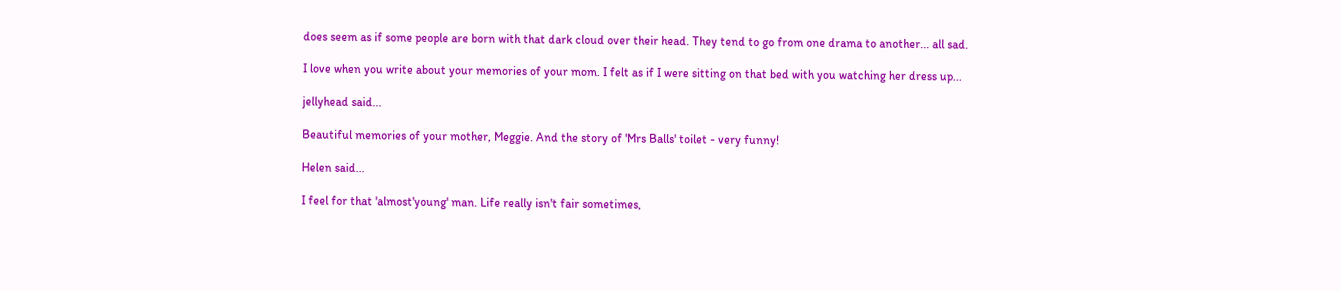does seem as if some people are born with that dark cloud over their head. They tend to go from one drama to another... all sad.

I love when you write about your memories of your mom. I felt as if I were sitting on that bed with you watching her dress up...

jellyhead said...

Beautiful memories of your mother, Meggie. And the story of 'Mrs Balls' toilet - very funny!

Helen said...

I feel for that 'almost'young' man. Life really isn't fair sometimes,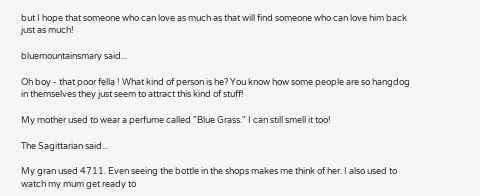but I hope that someone who can love as much as that will find someone who can love him back just as much!

bluemountainsmary said...

Oh boy - that poor fella ! What kind of person is he? You know how some people are so hangdog in themselves they just seem to attract this kind of stuff!

My mother used to wear a perfume called "Blue Grass." I can still smell it too!

The Sagittarian said...

My gran used 4711. Even seeing the bottle in the shops makes me think of her. I also used to watch my mum get ready to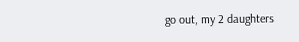go out, my 2 daughters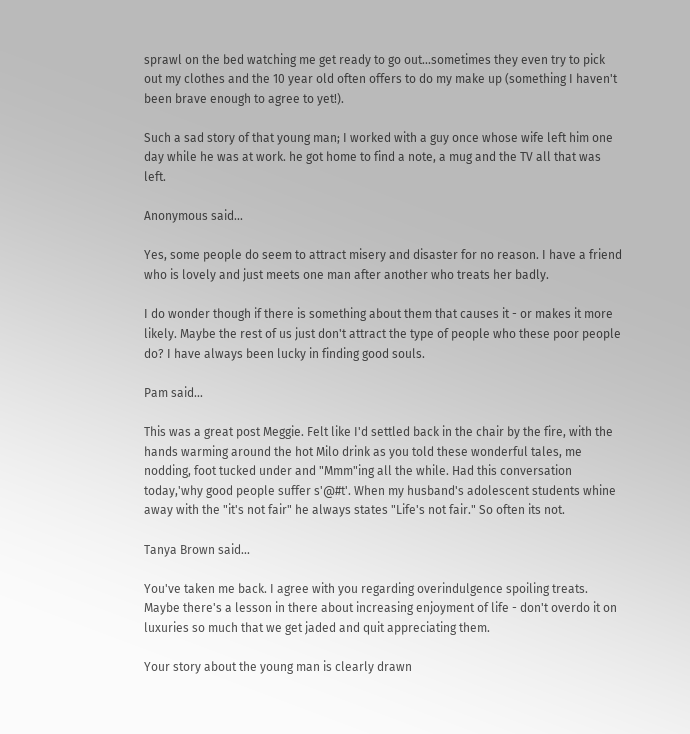sprawl on the bed watching me get ready to go out...sometimes they even try to pick out my clothes and the 10 year old often offers to do my make up (something I haven't been brave enough to agree to yet!).

Such a sad story of that young man; I worked with a guy once whose wife left him one day while he was at work. he got home to find a note, a mug and the TV all that was left.

Anonymous said...

Yes, some people do seem to attract misery and disaster for no reason. I have a friend who is lovely and just meets one man after another who treats her badly.

I do wonder though if there is something about them that causes it - or makes it more likely. Maybe the rest of us just don't attract the type of people who these poor people do? I have always been lucky in finding good souls.

Pam said...

This was a great post Meggie. Felt like I'd settled back in the chair by the fire, with the hands warming around the hot Milo drink as you told these wonderful tales, me nodding, foot tucked under and "Mmm"ing all the while. Had this conversation today,'why good people suffer s'@#t'. When my husband's adolescent students whine away with the "it's not fair" he always states "Life's not fair." So often its not.

Tanya Brown said...

You've taken me back. I agree with you regarding overindulgence spoiling treats. Maybe there's a lesson in there about increasing enjoyment of life - don't overdo it on luxuries so much that we get jaded and quit appreciating them.

Your story about the young man is clearly drawn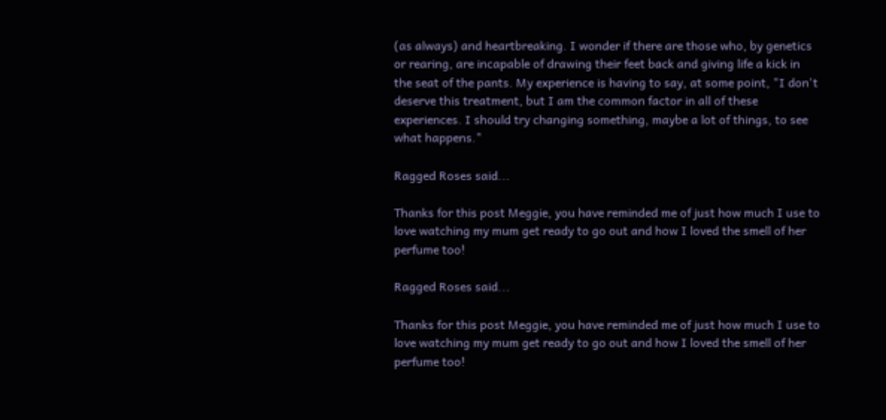(as always) and heartbreaking. I wonder if there are those who, by genetics or rearing, are incapable of drawing their feet back and giving life a kick in the seat of the pants. My experience is having to say, at some point, "I don't deserve this treatment, but I am the common factor in all of these experiences. I should try changing something, maybe a lot of things, to see what happens."

Ragged Roses said...

Thanks for this post Meggie, you have reminded me of just how much I use to love watching my mum get ready to go out and how I loved the smell of her perfume too!

Ragged Roses said...

Thanks for this post Meggie, you have reminded me of just how much I use to love watching my mum get ready to go out and how I loved the smell of her perfume too!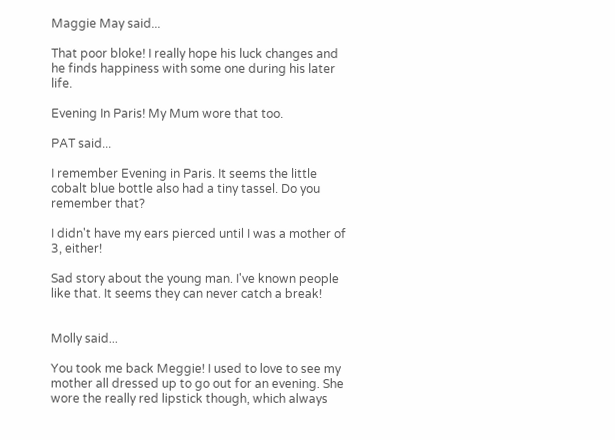Maggie May said...

That poor bloke! I really hope his luck changes and he finds happiness with some one during his later life.

Evening In Paris! My Mum wore that too.

PAT said...

I remember Evening in Paris. It seems the little cobalt blue bottle also had a tiny tassel. Do you remember that?

I didn't have my ears pierced until I was a mother of 3, either!

Sad story about the young man. I've known people like that. It seems they can never catch a break!


Molly said...

You took me back Meggie! I used to love to see my mother all dressed up to go out for an evening. She wore the really red lipstick though, which always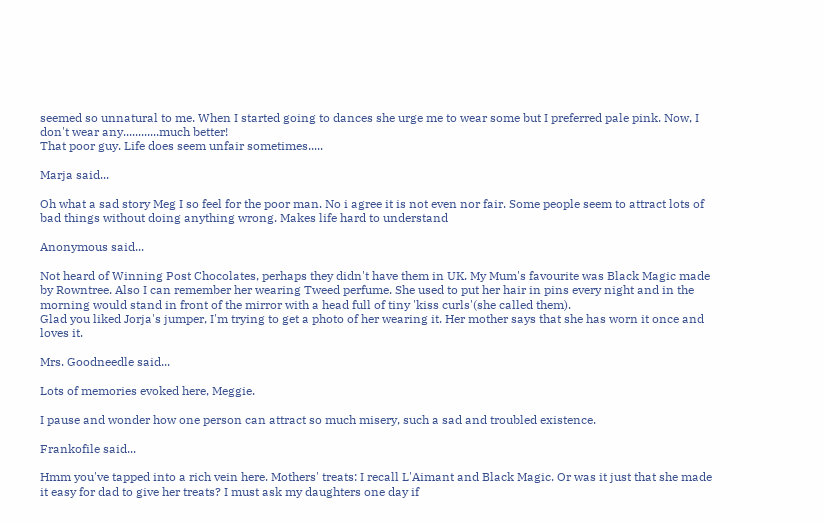seemed so unnatural to me. When I started going to dances she urge me to wear some but I preferred pale pink. Now, I don't wear any............much better!
That poor guy. Life does seem unfair sometimes.....

Marja said...

Oh what a sad story Meg I so feel for the poor man. No i agree it is not even nor fair. Some people seem to attract lots of bad things without doing anything wrong. Makes life hard to understand

Anonymous said...

Not heard of Winning Post Chocolates, perhaps they didn't have them in UK. My Mum's favourite was Black Magic made by Rowntree. Also I can remember her wearing Tweed perfume. She used to put her hair in pins every night and in the morning would stand in front of the mirror with a head full of tiny 'kiss curls'(she called them).
Glad you liked Jorja's jumper, I'm trying to get a photo of her wearing it. Her mother says that she has worn it once and loves it.

Mrs. Goodneedle said...

Lots of memories evoked here, Meggie.

I pause and wonder how one person can attract so much misery, such a sad and troubled existence.

Frankofile said...

Hmm you've tapped into a rich vein here. Mothers' treats: I recall L'Aimant and Black Magic. Or was it just that she made it easy for dad to give her treats? I must ask my daughters one day if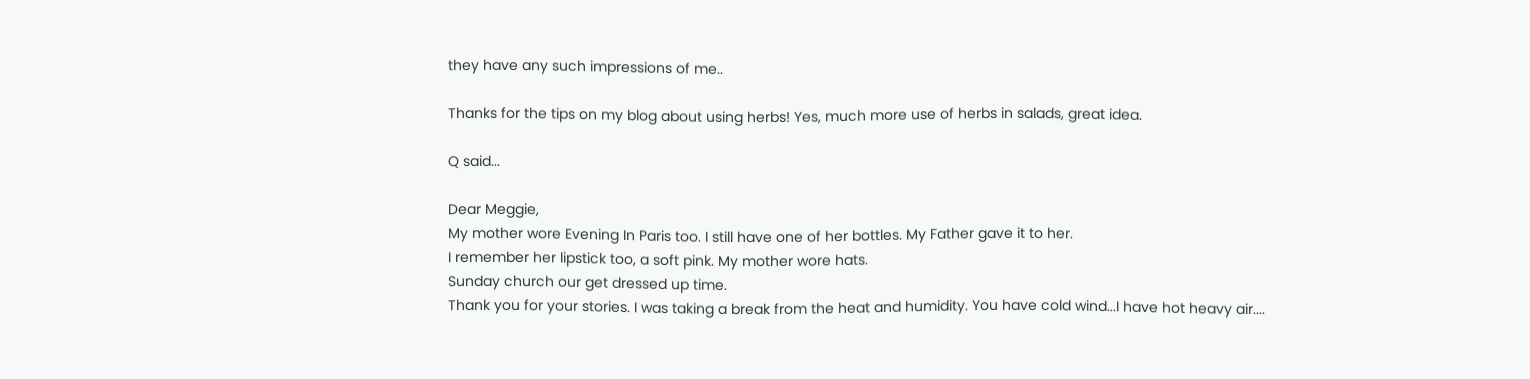they have any such impressions of me..

Thanks for the tips on my blog about using herbs! Yes, much more use of herbs in salads, great idea.

Q said...

Dear Meggie,
My mother wore Evening In Paris too. I still have one of her bottles. My Father gave it to her.
I remember her lipstick too, a soft pink. My mother wore hats.
Sunday church our get dressed up time.
Thank you for your stories. I was taking a break from the heat and humidity. You have cold wind...I have hot heavy air....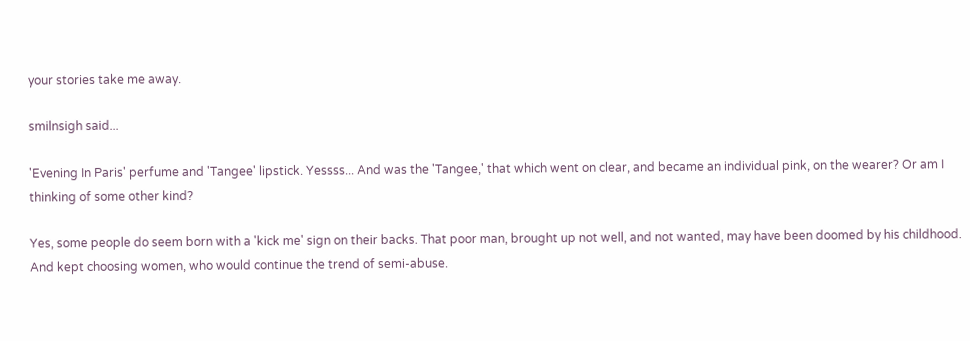your stories take me away.

smilnsigh said...

'Evening In Paris' perfume and 'Tangee' lipstick. Yessss... And was the 'Tangee,' that which went on clear, and became an individual pink, on the wearer? Or am I thinking of some other kind?

Yes, some people do seem born with a 'kick me' sign on their backs. That poor man, brought up not well, and not wanted, may have been doomed by his childhood. And kept choosing women, who would continue the trend of semi-abuse.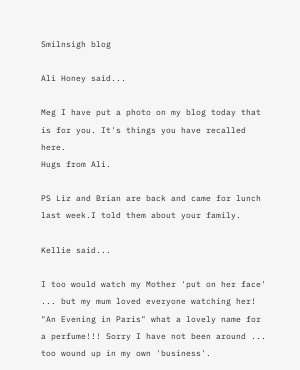Smilnsigh blog

Ali Honey said...

Meg I have put a photo on my blog today that is for you. It's things you have recalled here.
Hugs from Ali.

PS Liz and Brian are back and came for lunch last week.I told them about your family.

Kellie said...

I too would watch my Mother 'put on her face' ... but my mum loved everyone watching her! "An Evening in Paris" what a lovely name for a perfume!!! Sorry I have not been around ... too wound up in my own 'business'.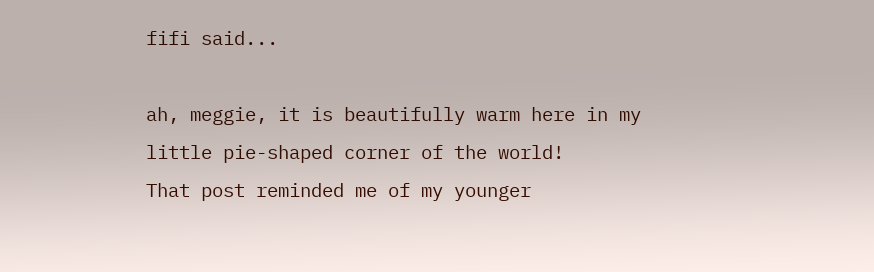fifi said...

ah, meggie, it is beautifully warm here in my little pie-shaped corner of the world!
That post reminded me of my younger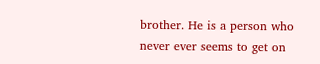brother. He is a person who never ever seems to get on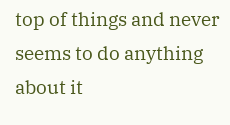top of things and never seems to do anything about it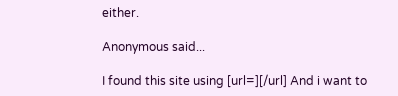either.

Anonymous said...

I found this site using [url=][/url] And i want to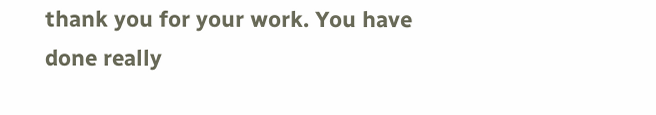thank you for your work. You have done really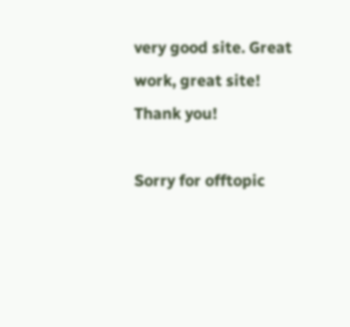very good site. Great work, great site! Thank you!

Sorry for offtopic